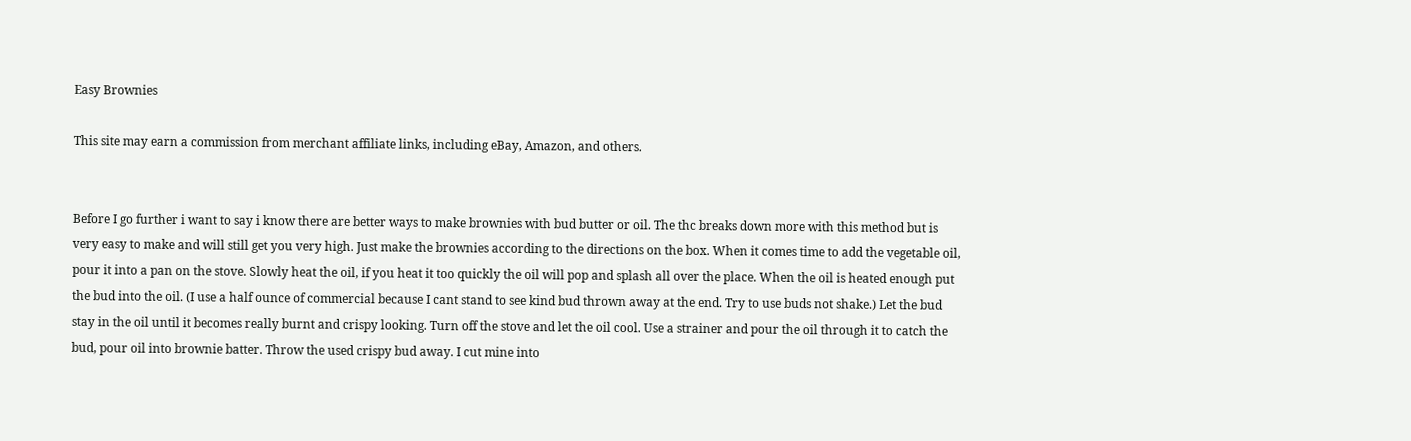Easy Brownies

This site may earn a commission from merchant affiliate links, including eBay, Amazon, and others.


Before I go further i want to say i know there are better ways to make brownies with bud butter or oil. The thc breaks down more with this method but is very easy to make and will still get you very high. Just make the brownies according to the directions on the box. When it comes time to add the vegetable oil, pour it into a pan on the stove. Slowly heat the oil, if you heat it too quickly the oil will pop and splash all over the place. When the oil is heated enough put the bud into the oil. (I use a half ounce of commercial because I cant stand to see kind bud thrown away at the end. Try to use buds not shake.) Let the bud stay in the oil until it becomes really burnt and crispy looking. Turn off the stove and let the oil cool. Use a strainer and pour the oil through it to catch the bud, pour oil into brownie batter. Throw the used crispy bud away. I cut mine into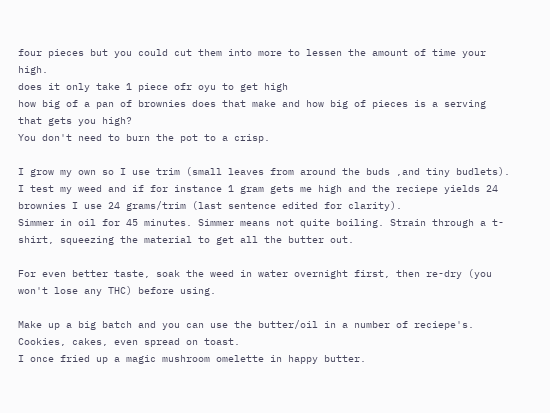four pieces but you could cut them into more to lessen the amount of time your high.
does it only take 1 piece ofr oyu to get high
how big of a pan of brownies does that make and how big of pieces is a serving that gets you high?
You don't need to burn the pot to a crisp.

I grow my own so I use trim (small leaves from around the buds ,and tiny budlets).
I test my weed and if for instance 1 gram gets me high and the reciepe yields 24 brownies I use 24 grams/trim (last sentence edited for clarity).
Simmer in oil for 45 minutes. Simmer means not quite boiling. Strain through a t-shirt, squeezing the material to get all the butter out.

For even better taste, soak the weed in water overnight first, then re-dry (you won't lose any THC) before using.

Make up a big batch and you can use the butter/oil in a number of reciepe's. Cookies, cakes, even spread on toast.
I once fried up a magic mushroom omelette in happy butter.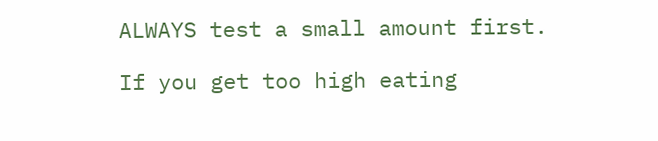ALWAYS test a small amount first.

If you get too high eating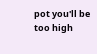pot you'll be too high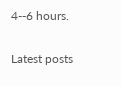4--6 hours.

Latest posts